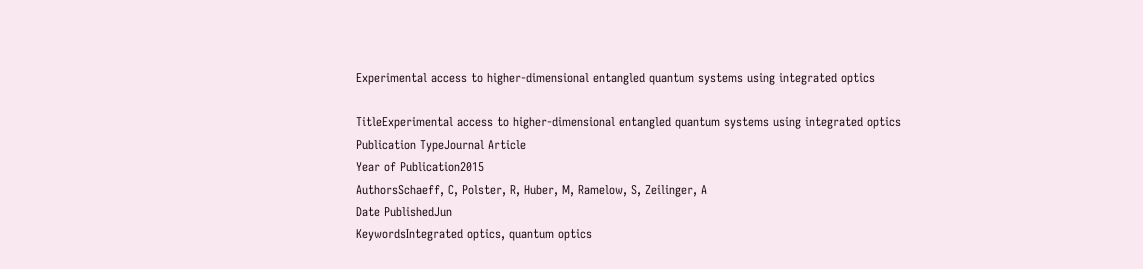Experimental access to higher-dimensional entangled quantum systems using integrated optics

TitleExperimental access to higher-dimensional entangled quantum systems using integrated optics
Publication TypeJournal Article
Year of Publication2015
AuthorsSchaeff, C, Polster, R, Huber, M, Ramelow, S, Zeilinger, A
Date PublishedJun
KeywordsIntegrated optics, quantum optics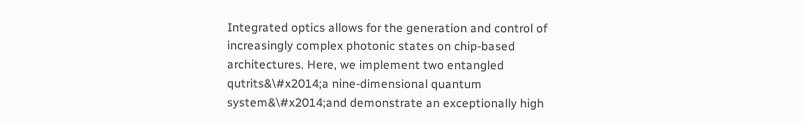Integrated optics allows for the generation and control of increasingly complex photonic states on chip-based architectures. Here, we implement two entangled qutrits&\#x2014;a nine-dimensional quantum system&\#x2014;and demonstrate an exceptionally high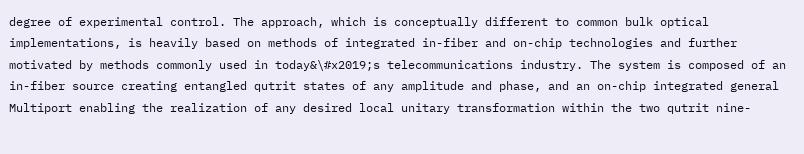degree of experimental control. The approach, which is conceptually different to common bulk optical implementations, is heavily based on methods of integrated in-fiber and on-chip technologies and further motivated by methods commonly used in today&\#x2019;s telecommunications industry. The system is composed of an in-fiber source creating entangled qutrit states of any amplitude and phase, and an on-chip integrated general Multiport enabling the realization of any desired local unitary transformation within the two qutrit nine-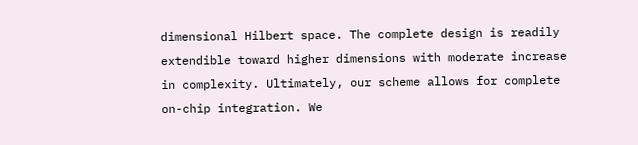dimensional Hilbert space. The complete design is readily extendible toward higher dimensions with moderate increase in complexity. Ultimately, our scheme allows for complete on-chip integration. We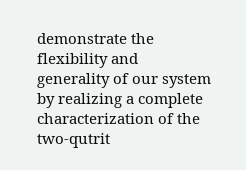demonstrate the flexibility and generality of our system by realizing a complete characterization of the two-qutrit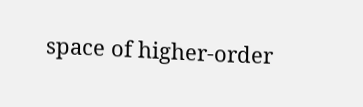space of higher-order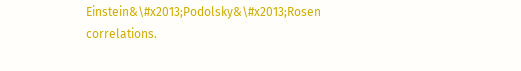Einstein&\#x2013;Podolsky&\#x2013;Rosen correlations.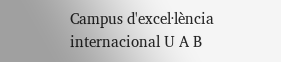Campus d'excel·lència internacional U A B